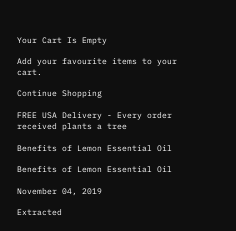Your Cart Is Empty

Add your favourite items to your cart.

Continue Shopping

FREE USA Delivery - Every order received plants a tree

Benefits of Lemon Essential Oil

Benefits of Lemon Essential Oil

November 04, 2019

Extracted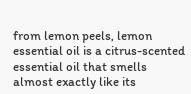from lemon peels, lemon essential oil is a citrus-scented essential oil that smells almost exactly like its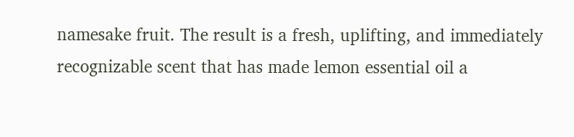namesake fruit. The result is a fresh, uplifting, and immediately recognizable scent that has made lemon essential oil a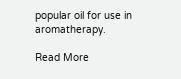popular oil for use in aromatherapy.

Read More